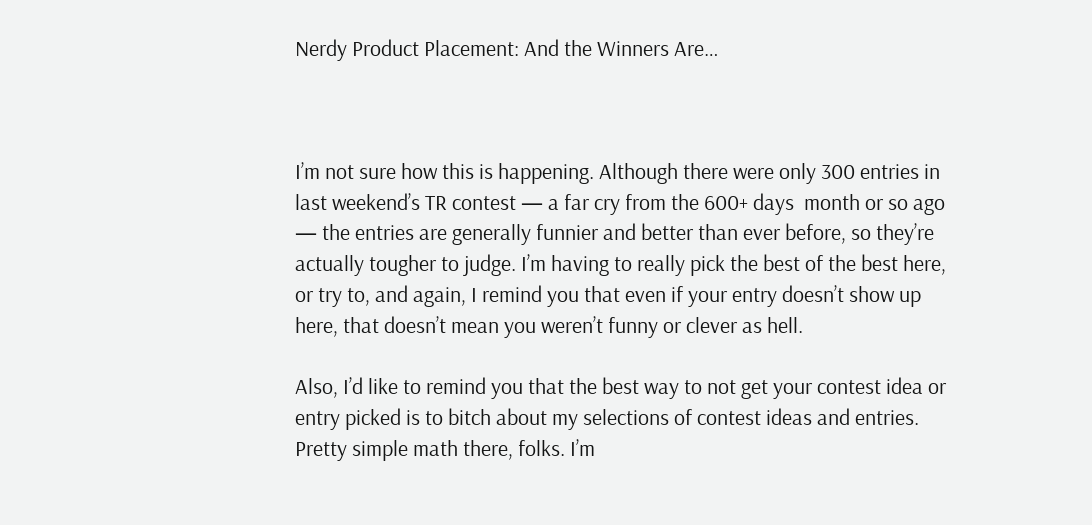Nerdy Product Placement: And the Winners Are…



I’m not sure how this is happening. Although there were only 300 entries in last weekend’s TR contest — a far cry from the 600+ days  month or so ago — the entries are generally funnier and better than ever before, so they’re actually tougher to judge. I’m having to really pick the best of the best here, or try to, and again, I remind you that even if your entry doesn’t show up here, that doesn’t mean you weren’t funny or clever as hell.

Also, I’d like to remind you that the best way to not get your contest idea or entry picked is to bitch about my selections of contest ideas and entries. Pretty simple math there, folks. I’m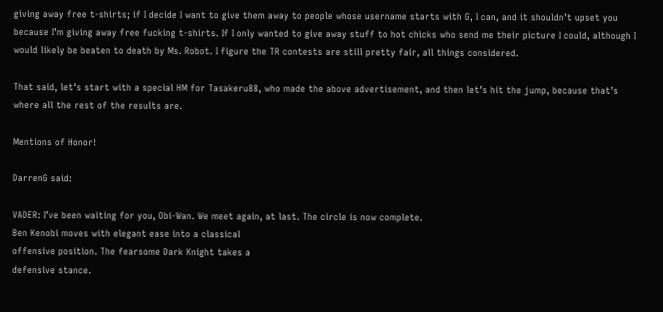giving away free t-shirts; if I decide I want to give them away to people whose username starts with G, I can, and it shouldn’t upset you because I’m giving away free fucking t-shirts. If I only wanted to give away stuff to hot chicks who send me their picture I could, although I would likely be beaten to death by Ms. Robot. I figure the TR contests are still pretty fair, all things considered.

That said, let’s start with a special HM for Tasakeru88, who made the above advertisement, and then let’s hit the jump, because that’s where all the rest of the results are.

Mentions of Honor!

DarrenG said:

VADER: I’ve been waiting for you, Obi-Wan. We meet again, at last. The circle is now complete.
Ben Kenobi moves with elegant ease into a classical
offensive position. The fearsome Dark Knight takes a
defensive stance.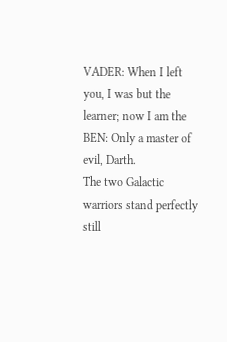VADER: When I left you, I was but the learner; now I am the
BEN: Only a master of evil, Darth.
The two Galactic warriors stand perfectly still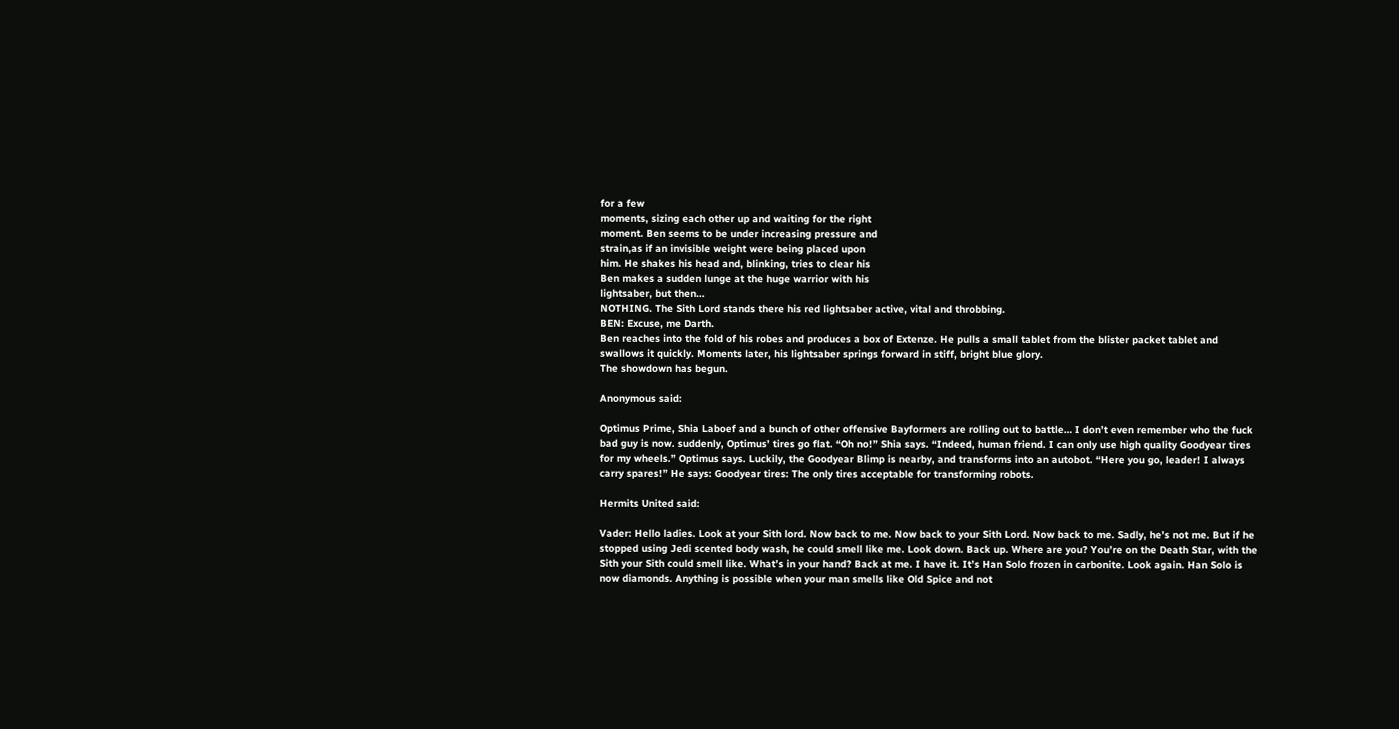for a few
moments, sizing each other up and waiting for the right
moment. Ben seems to be under increasing pressure and
strain,as if an invisible weight were being placed upon
him. He shakes his head and, blinking, tries to clear his
Ben makes a sudden lunge at the huge warrior with his
lightsaber, but then…
NOTHING. The Sith Lord stands there his red lightsaber active, vital and throbbing.
BEN: Excuse, me Darth.
Ben reaches into the fold of his robes and produces a box of Extenze. He pulls a small tablet from the blister packet tablet and swallows it quickly. Moments later, his lightsaber springs forward in stiff, bright blue glory.
The showdown has begun.

Anonymous said:

Optimus Prime, Shia Laboef and a bunch of other offensive Bayformers are rolling out to battle… I don’t even remember who the fuck bad guy is now. suddenly, Optimus’ tires go flat. “Oh no!” Shia says. “Indeed, human friend. I can only use high quality Goodyear tires for my wheels.” Optimus says. Luckily, the Goodyear Blimp is nearby, and transforms into an autobot. “Here you go, leader! I always carry spares!” He says: Goodyear tires: The only tires acceptable for transforming robots.

Hermits United said:

Vader: Hello ladies. Look at your Sith lord. Now back to me. Now back to your Sith Lord. Now back to me. Sadly, he’s not me. But if he stopped using Jedi scented body wash, he could smell like me. Look down. Back up. Where are you? You’re on the Death Star, with the Sith your Sith could smell like. What’s in your hand? Back at me. I have it. It’s Han Solo frozen in carbonite. Look again. Han Solo is now diamonds. Anything is possible when your man smells like Old Spice and not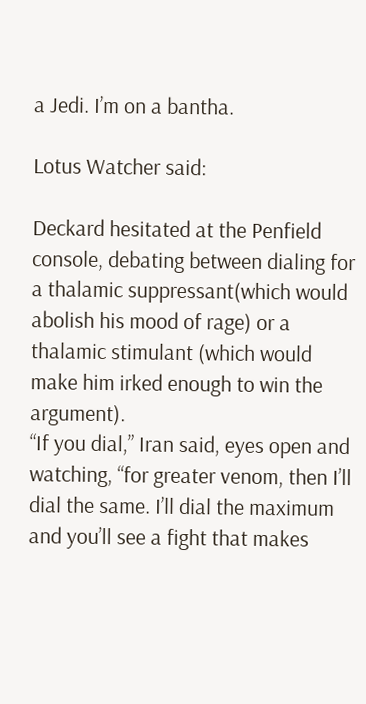a Jedi. I’m on a bantha.

Lotus Watcher said:

Deckard hesitated at the Penfield console, debating between dialing for a thalamic suppressant(which would abolish his mood of rage) or a thalamic stimulant (which would make him irked enough to win the argument).
“If you dial,” Iran said, eyes open and watching, “for greater venom, then I’ll dial the same. I’ll dial the maximum and you’ll see a fight that makes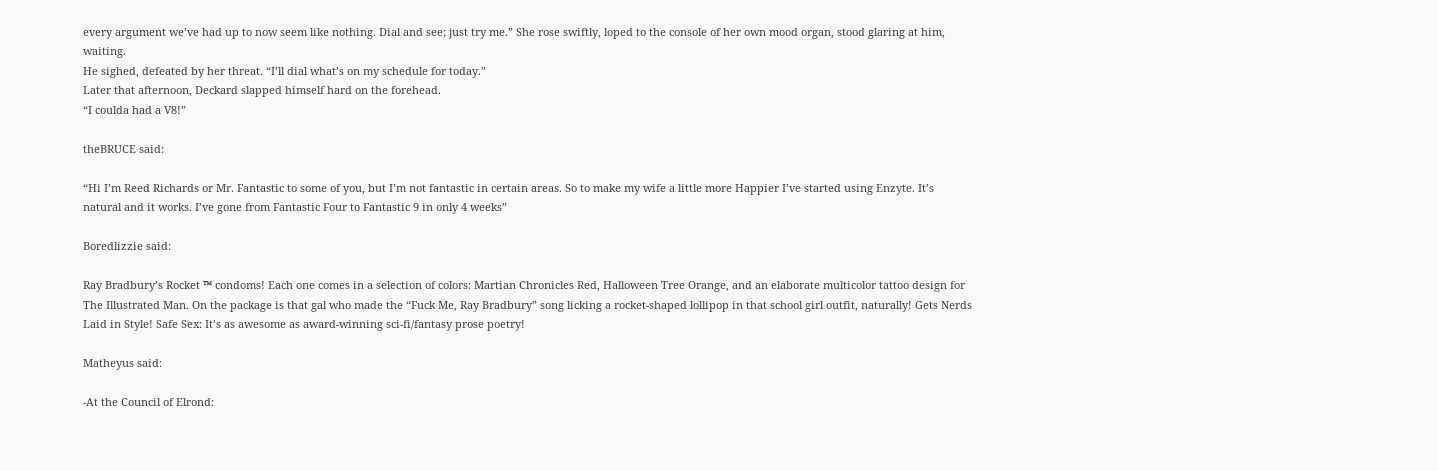every argument we’ve had up to now seem like nothing. Dial and see; just try me.” She rose swiftly, loped to the console of her own mood organ, stood glaring at him, waiting.
He sighed, defeated by her threat. “I’ll dial what’s on my schedule for today.”
Later that afternoon, Deckard slapped himself hard on the forehead.
“I coulda had a V8!”

theBRUCE said:

“Hi I’m Reed Richards or Mr. Fantastic to some of you, but I’m not fantastic in certain areas. So to make my wife a little more Happier I’ve started using Enzyte. It’s natural and it works. I’ve gone from Fantastic Four to Fantastic 9 in only 4 weeks”

Boredlizzie said:

Ray Bradbury’s Rocket ™ condoms! Each one comes in a selection of colors: Martian Chronicles Red, Halloween Tree Orange, and an elaborate multicolor tattoo design for The Illustrated Man. On the package is that gal who made the “Fuck Me, Ray Bradbury” song licking a rocket-shaped lollipop in that school girl outfit, naturally! Gets Nerds Laid in Style! Safe Sex: It’s as awesome as award-winning sci-fi/fantasy prose poetry!

Matheyus said:

-At the Council of Elrond: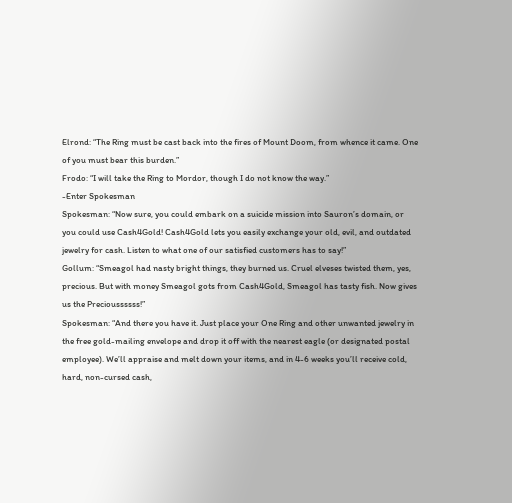Elrond: “The Ring must be cast back into the fires of Mount Doom, from whence it came. One of you must bear this burden.”
Frodo: “I will take the Ring to Mordor, though I do not know the way.”
-Enter Spokesman
Spokesman: “Now sure, you could embark on a suicide mission into Sauron’s domain, or you could use Cash4Gold! Cash4Gold lets you easily exchange your old, evil, and outdated jewelry for cash. Listen to what one of our satisfied customers has to say!”
Gollum: “Smeagol had nasty bright things, they burned us. Cruel elveses twisted them, yes, precious. But with money Smeagol gots from Cash4Gold, Smeagol has tasty fish. Now gives us the Precioussssss!”
Spokesman: “And there you have it. Just place your One Ring and other unwanted jewelry in the free gold-mailing envelope and drop it off with the nearest eagle (or designated postal employee). We’ll appraise and melt down your items, and in 4-6 weeks you’ll receive cold, hard, non-cursed cash,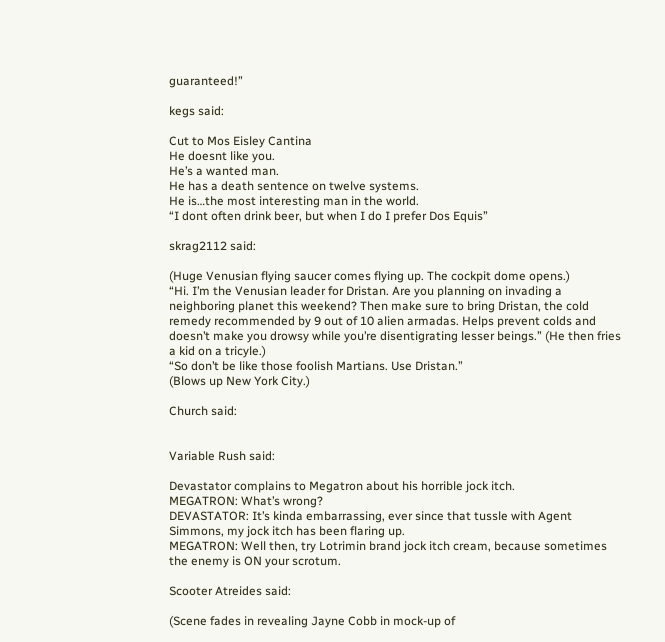guaranteed!”

kegs said:

Cut to Mos Eisley Cantina
He doesnt like you.
He’s a wanted man.
He has a death sentence on twelve systems.
He is…the most interesting man in the world.
“I dont often drink beer, but when I do I prefer Dos Equis”

skrag2112 said:

(Huge Venusian flying saucer comes flying up. The cockpit dome opens.)
“Hi. I’m the Venusian leader for Dristan. Are you planning on invading a neighboring planet this weekend? Then make sure to bring Dristan, the cold remedy recommended by 9 out of 10 alien armadas. Helps prevent colds and doesn’t make you drowsy while you’re disentigrating lesser beings.” (He then fries a kid on a tricyle.)
“So don’t be like those foolish Martians. Use Dristan.”
(Blows up New York City.)

Church said:


Variable Rush said:

Devastator complains to Megatron about his horrible jock itch.
MEGATRON: What’s wrong?
DEVASTATOR: It’s kinda embarrassing, ever since that tussle with Agent Simmons, my jock itch has been flaring up.
MEGATRON: Well then, try Lotrimin brand jock itch cream, because sometimes the enemy is ON your scrotum.

Scooter Atreides said:

(Scene fades in revealing Jayne Cobb in mock-up of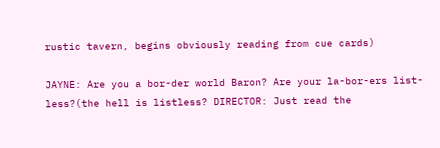rustic tavern, begins obviously reading from cue cards)

JAYNE: Are you a bor-der world Baron? Are your la-bor-ers list-less?(the hell is listless? DIRECTOR: Just read the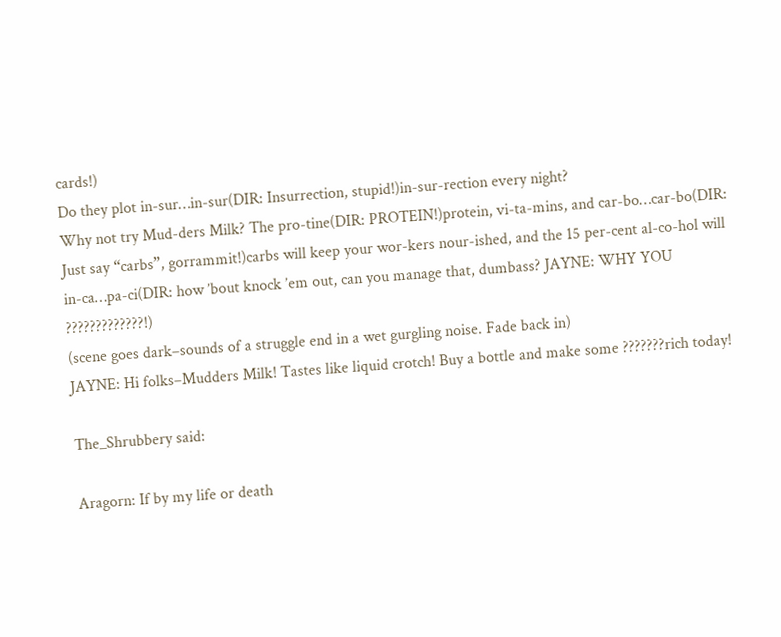cards!)
Do they plot in-sur…in-sur(DIR: Insurrection, stupid!)in-sur-rection every night?
Why not try Mud-ders Milk? The pro-tine(DIR: PROTEIN!)protein, vi-ta-mins, and car-bo…car-bo(DIR: Just say “carbs”, gorrammit!)carbs will keep your wor-kers nour-ished, and the 15 per-cent al-co-hol will in-ca…pa-ci(DIR: how ’bout knock ’em out, can you manage that, dumbass? JAYNE: WHY YOU ?????????????!)
(scene goes dark–sounds of a struggle end in a wet gurgling noise. Fade back in)
JAYNE: Hi folks–Mudders Milk! Tastes like liquid crotch! Buy a bottle and make some ???????rich today!

The_Shrubbery said:

Aragorn: If by my life or death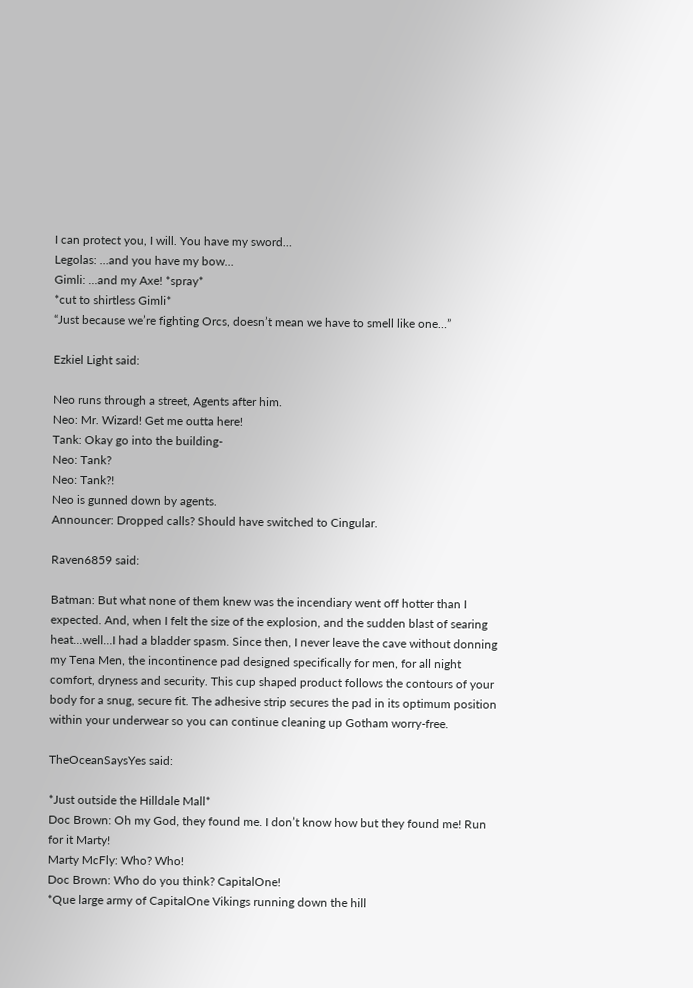I can protect you, I will. You have my sword…
Legolas: …and you have my bow…
Gimli: …and my Axe! *spray*
*cut to shirtless Gimli*
“Just because we’re fighting Orcs, doesn’t mean we have to smell like one…”

Ezkiel Light said:

Neo runs through a street, Agents after him.
Neo: Mr. Wizard! Get me outta here!
Tank: Okay go into the building-
Neo: Tank?
Neo: Tank?!
Neo is gunned down by agents.
Announcer: Dropped calls? Should have switched to Cingular.

Raven6859 said:

Batman: But what none of them knew was the incendiary went off hotter than I expected. And, when I felt the size of the explosion, and the sudden blast of searing heat…well…I had a bladder spasm. Since then, I never leave the cave without donning my Tena Men, the incontinence pad designed specifically for men, for all night comfort, dryness and security. This cup shaped product follows the contours of your body for a snug, secure fit. The adhesive strip secures the pad in its optimum position within your underwear so you can continue cleaning up Gotham worry-free.

TheOceanSaysYes said:

*Just outside the Hilldale Mall*
Doc Brown: Oh my God, they found me. I don’t know how but they found me! Run for it Marty!
Marty McFly: Who? Who!
Doc Brown: Who do you think? CapitalOne!
*Que large army of CapitalOne Vikings running down the hill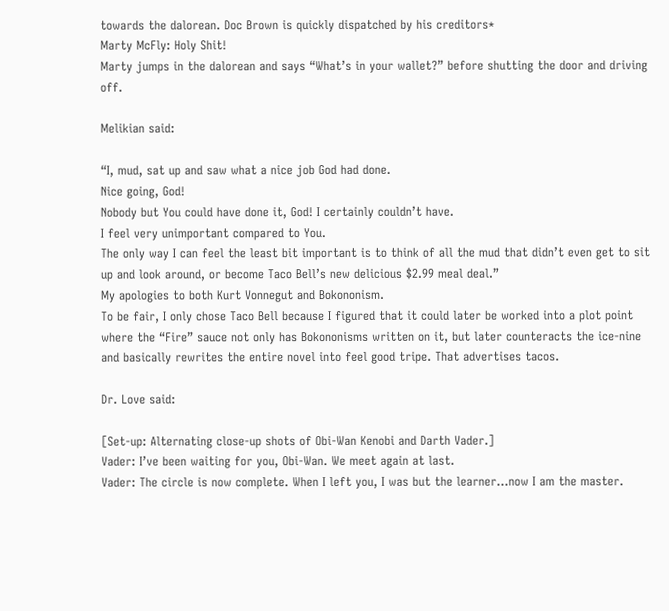towards the dalorean. Doc Brown is quickly dispatched by his creditors*
Marty McFly: Holy Shit!
Marty jumps in the dalorean and says “What’s in your wallet?” before shutting the door and driving off.

Melikian said:

“I, mud, sat up and saw what a nice job God had done.
Nice going, God!
Nobody but You could have done it, God! I certainly couldn’t have.
I feel very unimportant compared to You.
The only way I can feel the least bit important is to think of all the mud that didn’t even get to sit up and look around, or become Taco Bell’s new delicious $2.99 meal deal.”
My apologies to both Kurt Vonnegut and Bokononism.
To be fair, I only chose Taco Bell because I figured that it could later be worked into a plot point where the “Fire” sauce not only has Bokononisms written on it, but later counteracts the ice-nine and basically rewrites the entire novel into feel good tripe. That advertises tacos.

Dr. Love said:

[Set-up: Alternating close-up shots of Obi-Wan Kenobi and Darth Vader.]
Vader: I’ve been waiting for you, Obi-Wan. We meet again at last.
Vader: The circle is now complete. When I left you, I was but the learner…now I am the master.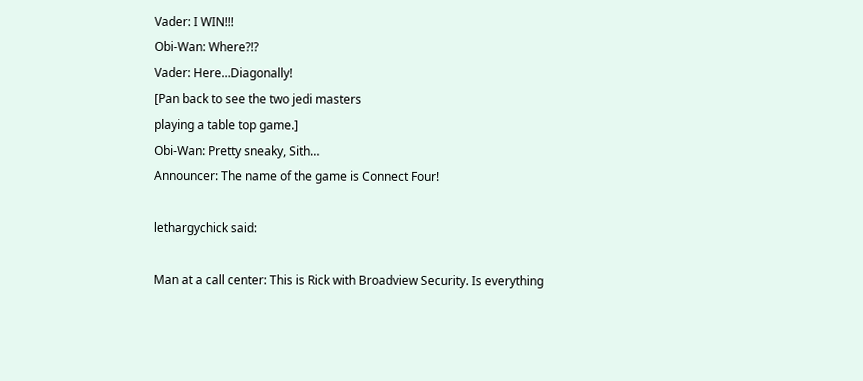Vader: I WIN!!!
Obi-Wan: Where?!?
Vader: Here…Diagonally!
[Pan back to see the two jedi masters
playing a table top game.]
Obi-Wan: Pretty sneaky, Sith…
Announcer: The name of the game is Connect Four!

lethargychick said:

Man at a call center: This is Rick with Broadview Security. Is everything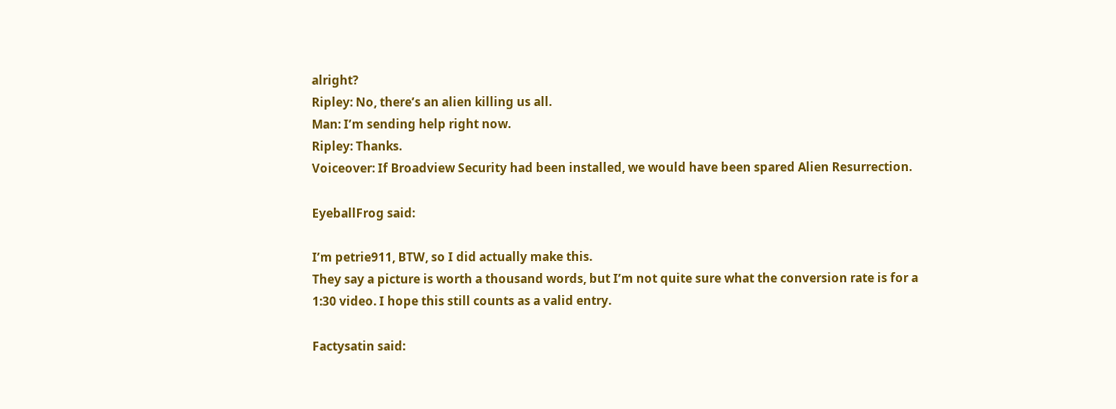alright?
Ripley: No, there’s an alien killing us all.
Man: I’m sending help right now.
Ripley: Thanks.
Voiceover: If Broadview Security had been installed, we would have been spared Alien Resurrection.

EyeballFrog said:

I’m petrie911, BTW, so I did actually make this.
They say a picture is worth a thousand words, but I’m not quite sure what the conversion rate is for a 1:30 video. I hope this still counts as a valid entry.

Factysatin said: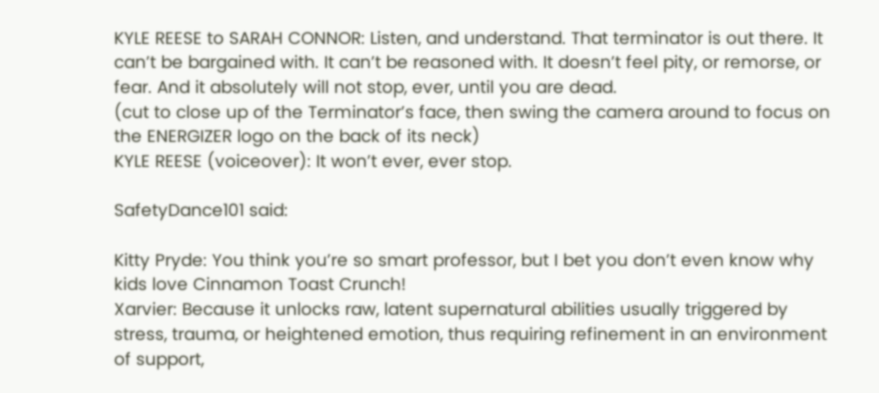KYLE REESE to SARAH CONNOR: Listen, and understand. That terminator is out there. It can’t be bargained with. It can’t be reasoned with. It doesn’t feel pity, or remorse, or fear. And it absolutely will not stop, ever, until you are dead.
(cut to close up of the Terminator’s face, then swing the camera around to focus on the ENERGIZER logo on the back of its neck)
KYLE REESE (voiceover): It won’t ever, ever stop.

SafetyDance101 said:

Kitty Pryde: You think you’re so smart professor, but I bet you don’t even know why kids love Cinnamon Toast Crunch!
Xarvier: Because it unlocks raw, latent supernatural abilities usually triggered by stress, trauma, or heightened emotion, thus requiring refinement in an environment of support,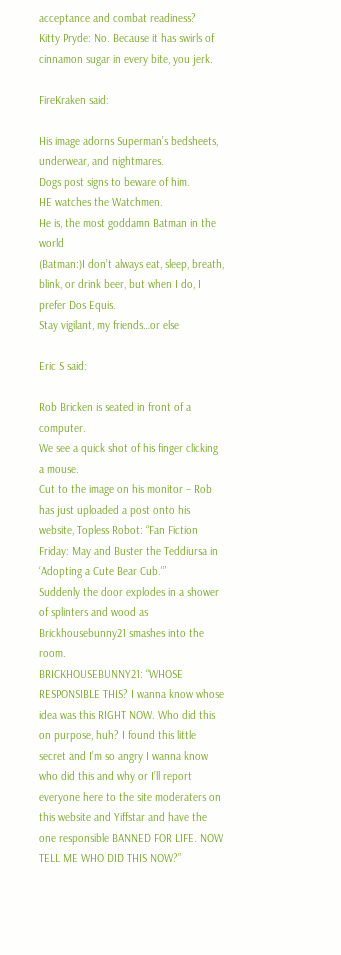acceptance and combat readiness?
Kitty Pryde: No. Because it has swirls of cinnamon sugar in every bite, you jerk.

FireKraken said:

His image adorns Superman’s bedsheets, underwear, and nightmares.
Dogs post signs to beware of him.
HE watches the Watchmen.
He is, the most goddamn Batman in the world
(Batman:)I don’t always eat, sleep, breath, blink, or drink beer, but when I do, I prefer Dos Equis.
Stay vigilant, my friends…or else

Eric S said:

Rob Bricken is seated in front of a computer.
We see a quick shot of his finger clicking a mouse.
Cut to the image on his monitor – Rob has just uploaded a post onto his website, Topless Robot: “Fan Fiction Friday: May and Buster the Teddiursa in ‘Adopting a Cute Bear Cub.'”
Suddenly the door explodes in a shower of splinters and wood as Brickhousebunny21 smashes into the room.
BRICKHOUSEBUNNY21: “WHOSE RESPONSIBLE THIS? I wanna know whose idea was this RIGHT NOW. Who did this on purpose, huh? I found this little secret and I’m so angry I wanna know who did this and why or I’ll report everyone here to the site moderaters on this website and Yiffstar and have the one responsible BANNED FOR LIFE. NOW TELL ME WHO DID THIS NOW?”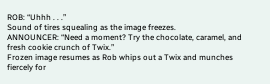ROB: “Uhhh . . .”
Sound of tires squealing as the image freezes.
ANNOUNCER: “Need a moment? Try the chocolate, caramel, and fresh cookie crunch of Twix.”
Frozen image resumes as Rob whips out a Twix and munches fiercely for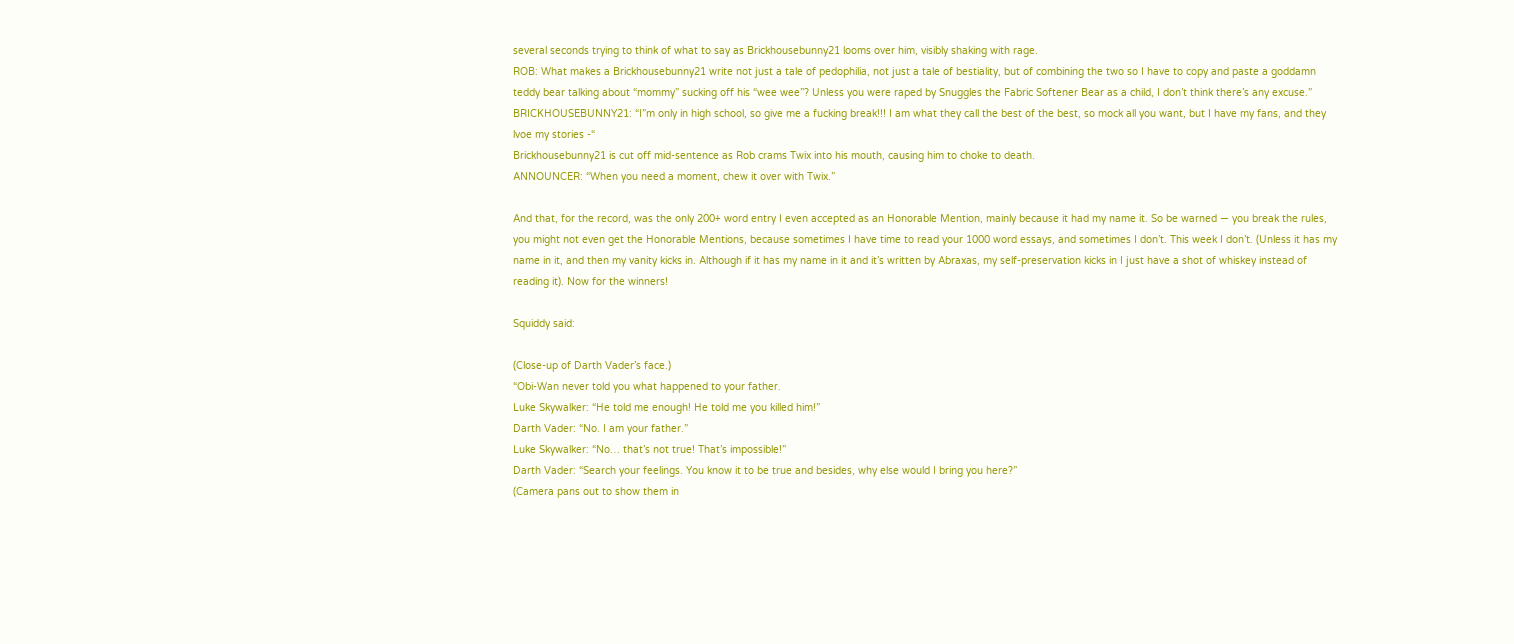several seconds trying to think of what to say as Brickhousebunny21 looms over him, visibly shaking with rage.
ROB: What makes a Brickhousebunny21 write not just a tale of pedophilia, not just a tale of bestiality, but of combining the two so I have to copy and paste a goddamn teddy bear talking about “mommy” sucking off his “wee wee”? Unless you were raped by Snuggles the Fabric Softener Bear as a child, I don’t think there’s any excuse.”
BRICKHOUSEBUNNY21: “I”m only in high school, so give me a fucking break!!! I am what they call the best of the best, so mock all you want, but I have my fans, and they lvoe my stories -“
Brickhousebunny21 is cut off mid-sentence as Rob crams Twix into his mouth, causing him to choke to death.
ANNOUNCER: “When you need a moment, chew it over with Twix.”

And that, for the record, was the only 200+ word entry I even accepted as an Honorable Mention, mainly because it had my name it. So be warned — you break the rules, you might not even get the Honorable Mentions, because sometimes I have time to read your 1000 word essays, and sometimes I don’t. This week I don’t. (Unless it has my name in it, and then my vanity kicks in. Although if it has my name in it and it’s written by Abraxas, my self-preservation kicks in I just have a shot of whiskey instead of reading it). Now for the winners!

Squiddy said:

(Close-up of Darth Vader’s face.)
“Obi-Wan never told you what happened to your father.
Luke Skywalker: “He told me enough! He told me you killed him!”
Darth Vader: “No. I am your father.”
Luke Skywalker: “No… that’s not true! That’s impossible!”
Darth Vader: “Search your feelings. You know it to be true and besides, why else would I bring you here?”
(Camera pans out to show them in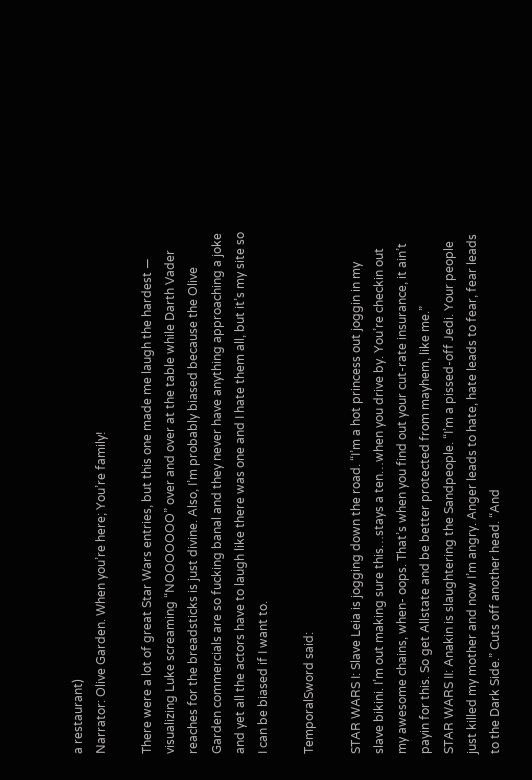a restaurant)
Narrator: Olive Garden. When you’re here; You’re family!

There were a lot of great Star Wars entries, but this one made me laugh the hardest — visualizing Luke screaming “NOOOOOOO” over and over at the table while Darth Vader reaches for the breadsticks is just divine. Also, I’m probably biased because the Olive Garden commercials are so fucking banal and they never have anything approaching a joke and yet all the actors have to laugh like there was one and I hate them all, but it’s my site so I can be biased if I want to.

TemporalSword said:

STAR WARS I: Slave Leia is jogging down the road. “I’m a hot princess out joggin in my slave bikini. I’m out making sure this…stays a ten…when you drive by. You’re checkin out my awesome chains, when- oops. That’s when you find out your cut-rate insurance, it ain’t payin for this. So get Allstate and be better protected from mayhem, like me.”
STAR WARS II: Anakin is slaughtering the Sandpeople. “I’m a pissed-off Jedi. Your people just killed my mother and now I’m angry. Anger leads to hate, hate leads to fear, fear leads to the Dark Side.” Cuts off another head. “And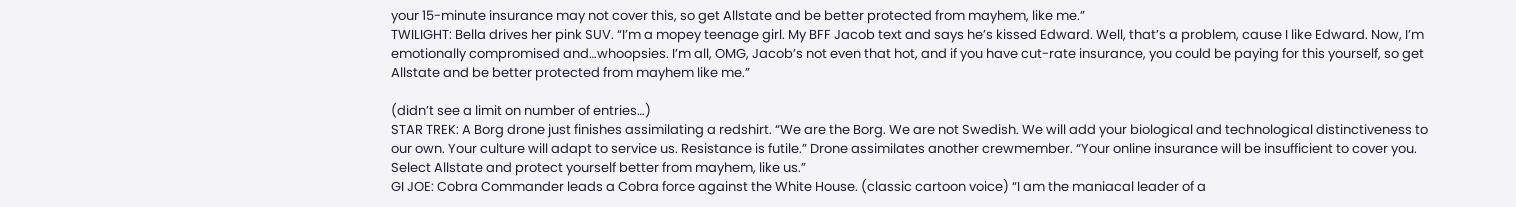your 15-minute insurance may not cover this, so get Allstate and be better protected from mayhem, like me.”
TWILIGHT: Bella drives her pink SUV. “I’m a mopey teenage girl. My BFF Jacob text and says he’s kissed Edward. Well, that’s a problem, cause I like Edward. Now, I’m emotionally compromised and…whoopsies. I’m all, OMG, Jacob’s not even that hot, and if you have cut-rate insurance, you could be paying for this yourself, so get Allstate and be better protected from mayhem like me.”

(didn’t see a limit on number of entries…)
STAR TREK: A Borg drone just finishes assimilating a redshirt. “We are the Borg. We are not Swedish. We will add your biological and technological distinctiveness to our own. Your culture will adapt to service us. Resistance is futile.” Drone assimilates another crewmember. “Your online insurance will be insufficient to cover you. Select Allstate and protect yourself better from mayhem, like us.”
GI JOE: Cobra Commander leads a Cobra force against the White House. (classic cartoon voice) “I am the maniacal leader of a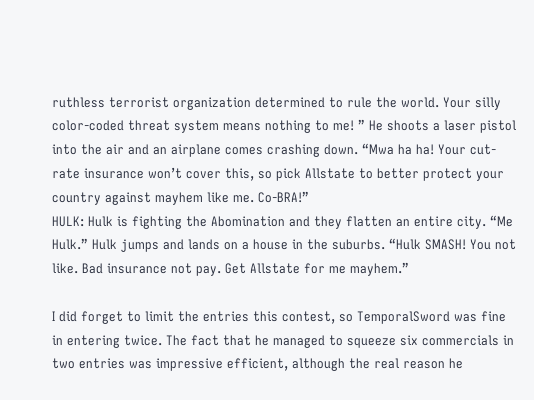ruthless terrorist organization determined to rule the world. Your silly color-coded threat system means nothing to me! ” He shoots a laser pistol into the air and an airplane comes crashing down. “Mwa ha ha! Your cut-rate insurance won’t cover this, so pick Allstate to better protect your country against mayhem like me. Co-BRA!”
HULK: Hulk is fighting the Abomination and they flatten an entire city. “Me Hulk.” Hulk jumps and lands on a house in the suburbs. “Hulk SMASH! You not like. Bad insurance not pay. Get Allstate for me mayhem.”

I did forget to limit the entries this contest, so TemporalSword was fine in entering twice. The fact that he managed to squeeze six commercials in two entries was impressive efficient, although the real reason he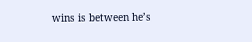wins is between he’s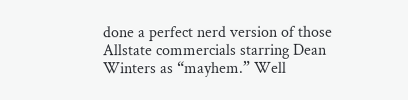done a perfect nerd version of those Allstate commercials starring Dean Winters as “mayhem.” Well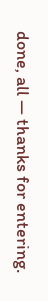done, all — thanks for entering.